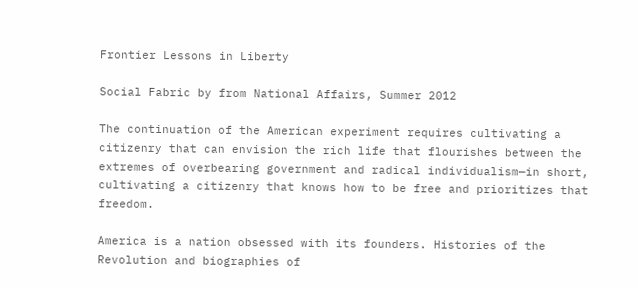Frontier Lessons in Liberty

Social Fabric by from National Affairs, Summer 2012

The continuation of the American experiment requires cultivating a citizenry that can envision the rich life that flourishes between the extremes of overbearing government and radical individualism—in short, cultivating a citizenry that knows how to be free and prioritizes that freedom.

America is a nation obsessed with its founders. Histories of the Revolution and biographies of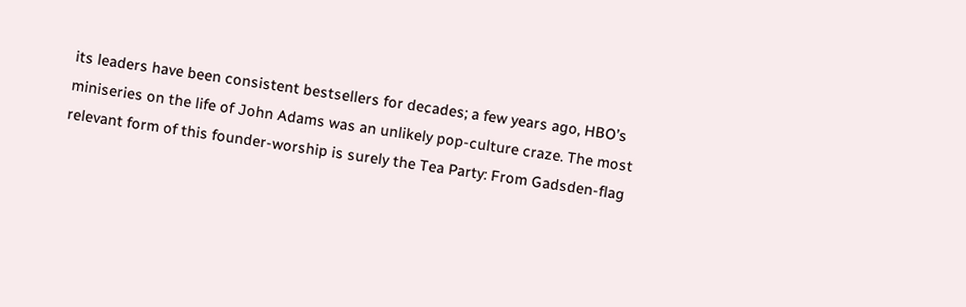its leaders have been consistent bestsellers for decades; a few years ago, HBO’s miniseries on the life of John Adams was an unlikely pop-culture craze. The most relevant form of this founder-worship is surely the Tea Party: From Gadsden-flag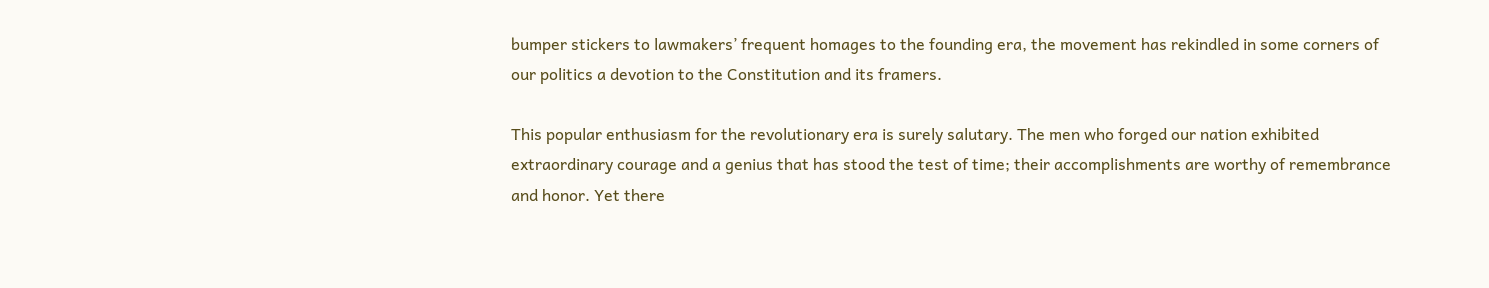bumper stickers to lawmakers’ frequent homages to the founding era, the movement has rekindled in some corners of our politics a devotion to the Constitution and its framers.

This popular enthusiasm for the revolutionary era is surely salutary. The men who forged our nation exhibited extraordinary courage and a genius that has stood the test of time; their accomplishments are worthy of remembrance and honor. Yet there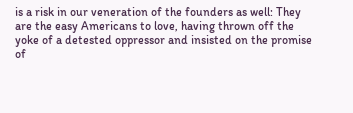is a risk in our veneration of the founders as well: They are the easy Americans to love, having thrown off the yoke of a detested oppressor and insisted on the promise of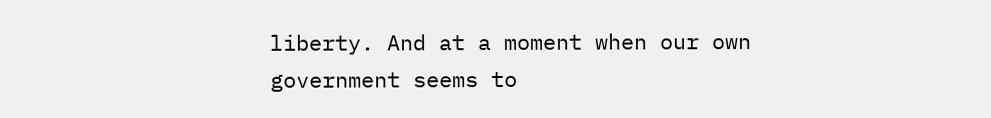liberty. And at a moment when our own government seems to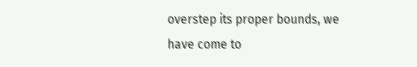overstep its proper bounds, we have come to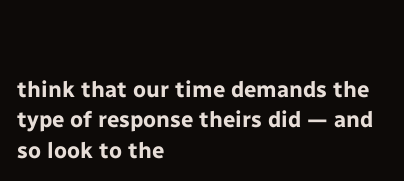think that our time demands the type of response theirs did — and so look to the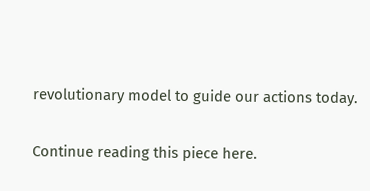revolutionary model to guide our actions today.

Continue reading this piece here.